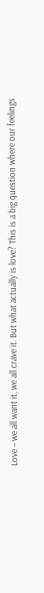Love – we all want it, we all crave it. But what actually is love? This is a big question where our feelings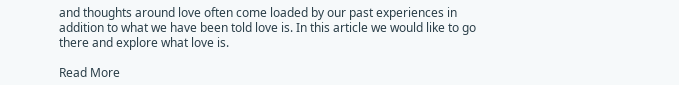and thoughts around love often come loaded by our past experiences in addition to what we have been told love is. In this article we would like to go there and explore what love is.

Read More